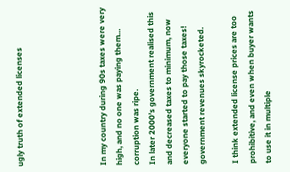ugly truth of extended licenses




In my country during 90s taxes were very high, and no one was paying them… corruption was ripe.
In later 2000’s government realised this and decreased taxes to minimum, now everyone started to pay those taxes! government revenues skyrocketed.

I think extended license prices are too prohibitive, and even when buyer wants to use it in multiple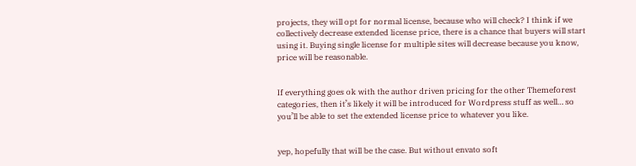projects, they will opt for normal license, because who will check? I think if we collectively decrease extended license price, there is a chance that buyers will start using it. Buying single license for multiple sites will decrease because you know, price will be reasonable.


If everything goes ok with the author driven pricing for the other Themeforest categories, then it’s likely it will be introduced for Wordpress stuff as well… so you’ll be able to set the extended license price to whatever you like.


yep, hopefully that will be the case. But without envato soft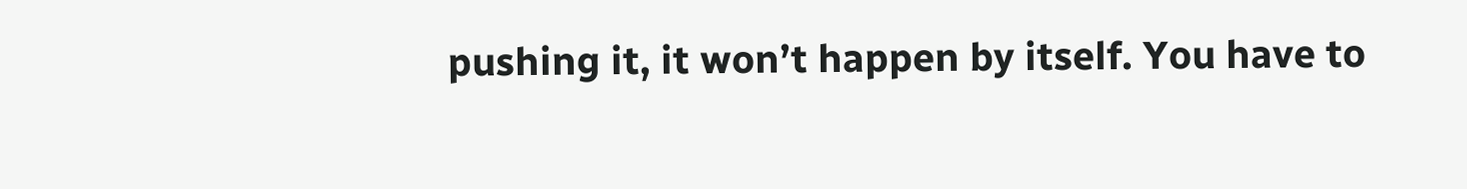pushing it, it won’t happen by itself. You have to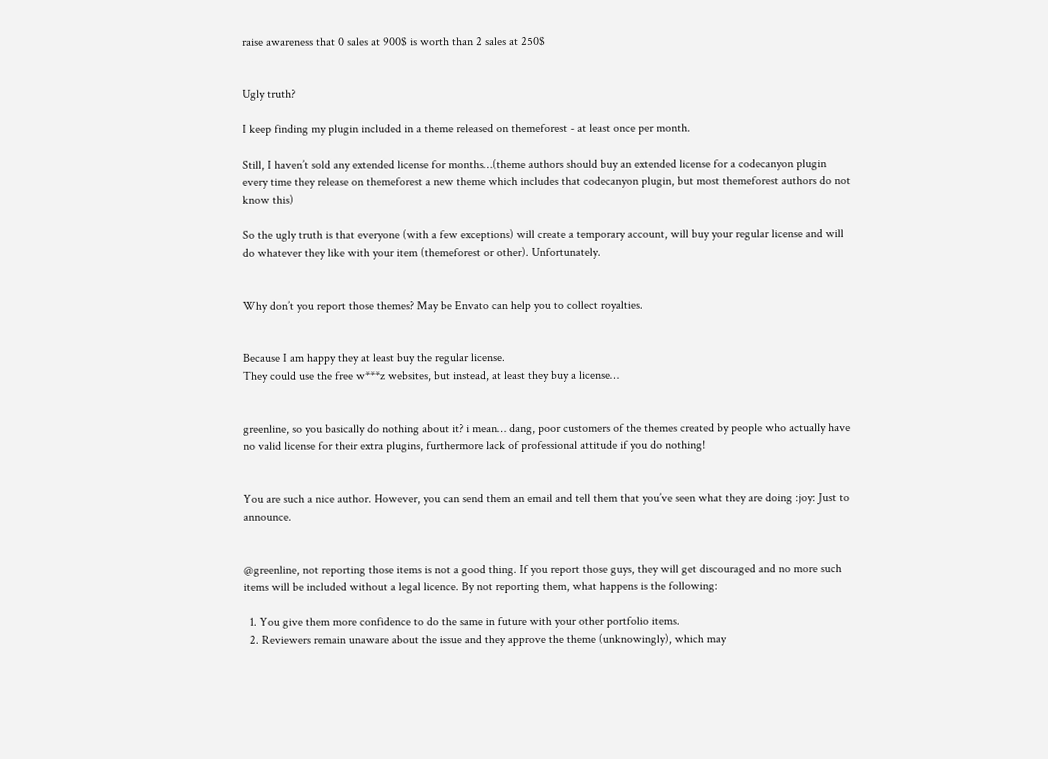raise awareness that 0 sales at 900$ is worth than 2 sales at 250$


Ugly truth?

I keep finding my plugin included in a theme released on themeforest - at least once per month.

Still, I haven’t sold any extended license for months…(theme authors should buy an extended license for a codecanyon plugin every time they release on themeforest a new theme which includes that codecanyon plugin, but most themeforest authors do not know this)

So the ugly truth is that everyone (with a few exceptions) will create a temporary account, will buy your regular license and will do whatever they like with your item (themeforest or other). Unfortunately.


Why don’t you report those themes? May be Envato can help you to collect royalties.


Because I am happy they at least buy the regular license.
They could use the free w***z websites, but instead, at least they buy a license…


greenline, so you basically do nothing about it? i mean… dang, poor customers of the themes created by people who actually have no valid license for their extra plugins, furthermore lack of professional attitude if you do nothing!


You are such a nice author. However, you can send them an email and tell them that you’ve seen what they are doing :joy: Just to announce.


@greenline, not reporting those items is not a good thing. If you report those guys, they will get discouraged and no more such items will be included without a legal licence. By not reporting them, what happens is the following:

  1. You give them more confidence to do the same in future with your other portfolio items.
  2. Reviewers remain unaware about the issue and they approve the theme (unknowingly), which may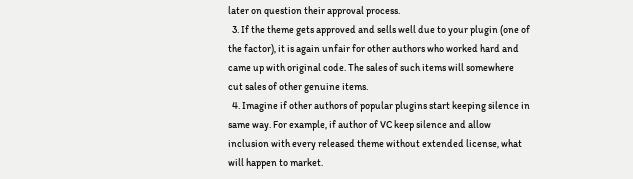later on question their approval process.
  3. If the theme gets approved and sells well due to your plugin (one of the factor), it is again unfair for other authors who worked hard and came up with original code. The sales of such items will somewhere cut sales of other genuine items.
  4. Imagine if other authors of popular plugins start keeping silence in same way. For example, if author of VC keep silence and allow inclusion with every released theme without extended license, what will happen to market.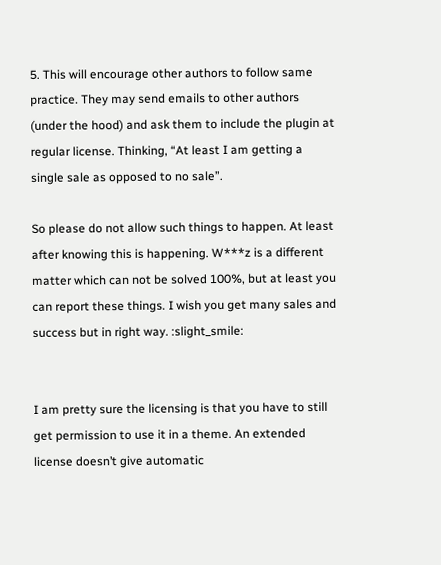5. This will encourage other authors to follow same practice. They may send emails to other authors (under the hood) and ask them to include the plugin at regular license. Thinking, “At least I am getting a single sale as opposed to no sale”.

So please do not allow such things to happen. At least after knowing this is happening. W***z is a different matter which can not be solved 100%, but at least you can report these things. I wish you get many sales and success but in right way. :slight_smile:


I am pretty sure the licensing is that you have to still get permission to use it in a theme. An extended license doesn’t give automatic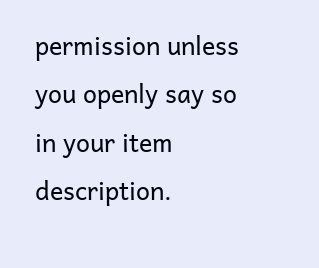permission unless you openly say so in your item description.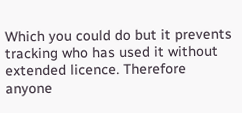Which you could do but it prevents tracking who has used it without extended licence. Therefore anyone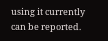using it currently can be reported.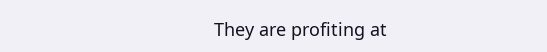They are profiting at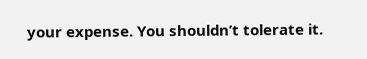your expense. You shouldn’t tolerate it.